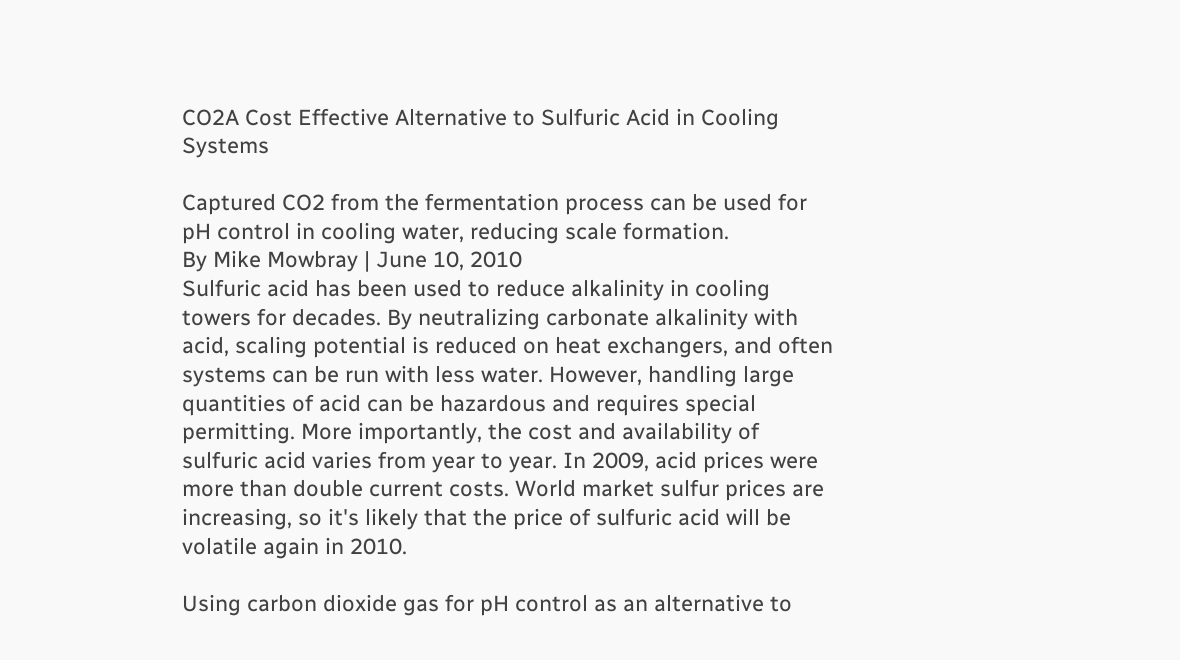CO2A Cost Effective Alternative to Sulfuric Acid in Cooling Systems

Captured CO2 from the fermentation process can be used for pH control in cooling water, reducing scale formation.
By Mike Mowbray | June 10, 2010
Sulfuric acid has been used to reduce alkalinity in cooling towers for decades. By neutralizing carbonate alkalinity with acid, scaling potential is reduced on heat exchangers, and often systems can be run with less water. However, handling large quantities of acid can be hazardous and requires special permitting. More importantly, the cost and availability of sulfuric acid varies from year to year. In 2009, acid prices were more than double current costs. World market sulfur prices are increasing, so it's likely that the price of sulfuric acid will be volatile again in 2010.

Using carbon dioxide gas for pH control as an alternative to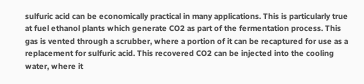sulfuric acid can be economically practical in many applications. This is particularly true at fuel ethanol plants which generate CO2 as part of the fermentation process. This gas is vented through a scrubber, where a portion of it can be recaptured for use as a replacement for sulfuric acid. This recovered CO2 can be injected into the cooling water, where it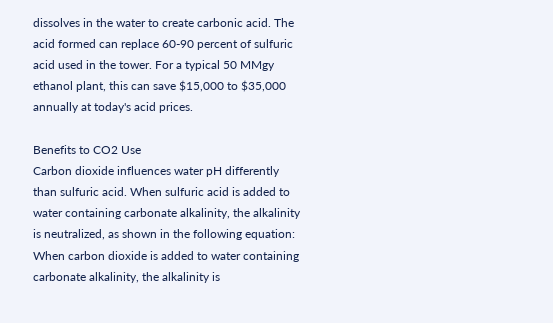dissolves in the water to create carbonic acid. The acid formed can replace 60-90 percent of sulfuric acid used in the tower. For a typical 50 MMgy ethanol plant, this can save $15,000 to $35,000 annually at today's acid prices.

Benefits to CO2 Use
Carbon dioxide influences water pH differently than sulfuric acid. When sulfuric acid is added to water containing carbonate alkalinity, the alkalinity is neutralized, as shown in the following equation:
When carbon dioxide is added to water containing carbonate alkalinity, the alkalinity is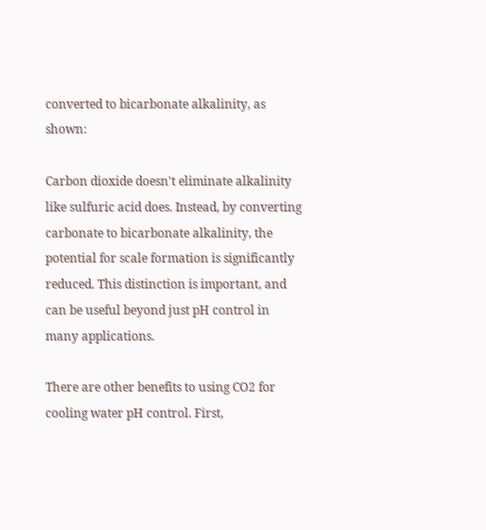converted to bicarbonate alkalinity, as shown:

Carbon dioxide doesn't eliminate alkalinity like sulfuric acid does. Instead, by converting carbonate to bicarbonate alkalinity, the potential for scale formation is significantly reduced. This distinction is important, and can be useful beyond just pH control in many applications.

There are other benefits to using CO2 for cooling water pH control. First,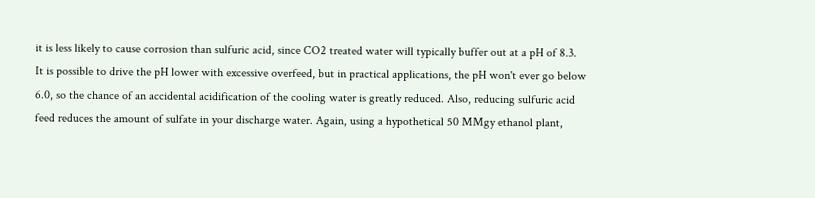it is less likely to cause corrosion than sulfuric acid, since CO2 treated water will typically buffer out at a pH of 8.3. It is possible to drive the pH lower with excessive overfeed, but in practical applications, the pH won't ever go below 6.0, so the chance of an accidental acidification of the cooling water is greatly reduced. Also, reducing sulfuric acid feed reduces the amount of sulfate in your discharge water. Again, using a hypothetical 50 MMgy ethanol plant,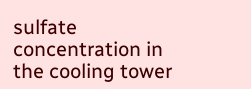sulfate concentration in the cooling tower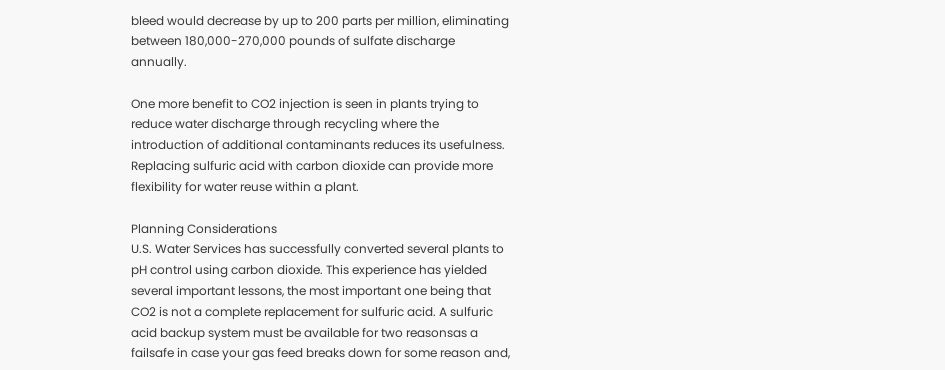bleed would decrease by up to 200 parts per million, eliminating between 180,000-270,000 pounds of sulfate discharge annually.

One more benefit to CO2 injection is seen in plants trying to reduce water discharge through recycling where the introduction of additional contaminants reduces its usefulness. Replacing sulfuric acid with carbon dioxide can provide more flexibility for water reuse within a plant.

Planning Considerations
U.S. Water Services has successfully converted several plants to pH control using carbon dioxide. This experience has yielded several important lessons, the most important one being that CO2 is not a complete replacement for sulfuric acid. A sulfuric acid backup system must be available for two reasonsas a failsafe in case your gas feed breaks down for some reason and,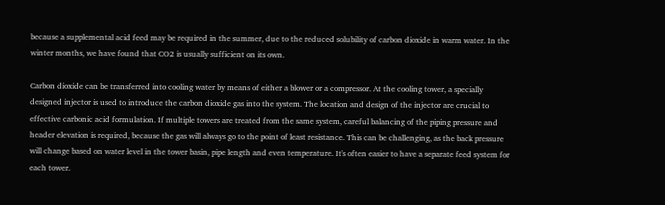because a supplemental acid feed may be required in the summer, due to the reduced solubility of carbon dioxide in warm water. In the winter months, we have found that CO2 is usually sufficient on its own.

Carbon dioxide can be transferred into cooling water by means of either a blower or a compressor. At the cooling tower, a specially designed injector is used to introduce the carbon dioxide gas into the system. The location and design of the injector are crucial to effective carbonic acid formulation. If multiple towers are treated from the same system, careful balancing of the piping pressure and header elevation is required, because the gas will always go to the point of least resistance. This can be challenging, as the back pressure will change based on water level in the tower basin, pipe length and even temperature. It's often easier to have a separate feed system for each tower.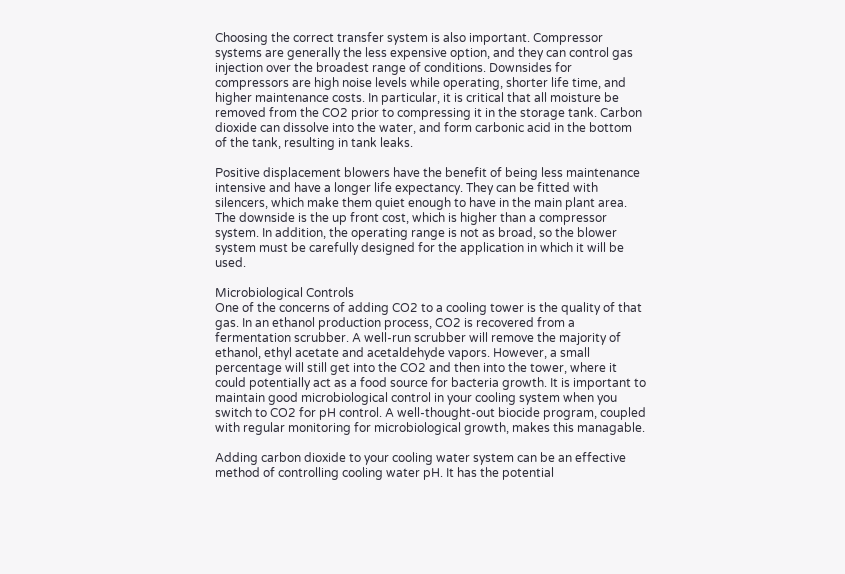Choosing the correct transfer system is also important. Compressor systems are generally the less expensive option, and they can control gas injection over the broadest range of conditions. Downsides for compressors are high noise levels while operating, shorter life time, and higher maintenance costs. In particular, it is critical that all moisture be removed from the CO2 prior to compressing it in the storage tank. Carbon dioxide can dissolve into the water, and form carbonic acid in the bottom of the tank, resulting in tank leaks.

Positive displacement blowers have the benefit of being less maintenance intensive and have a longer life expectancy. They can be fitted with silencers, which make them quiet enough to have in the main plant area. The downside is the up front cost, which is higher than a compressor system. In addition, the operating range is not as broad, so the blower system must be carefully designed for the application in which it will be used.

Microbiological Controls
One of the concerns of adding CO2 to a cooling tower is the quality of that gas. In an ethanol production process, CO2 is recovered from a fermentation scrubber. A well-run scrubber will remove the majority of ethanol, ethyl acetate and acetaldehyde vapors. However, a small percentage will still get into the CO2 and then into the tower, where it could potentially act as a food source for bacteria growth. It is important to maintain good microbiological control in your cooling system when you switch to CO2 for pH control. A well-thought-out biocide program, coupled with regular monitoring for microbiological growth, makes this managable.

Adding carbon dioxide to your cooling water system can be an effective method of controlling cooling water pH. It has the potential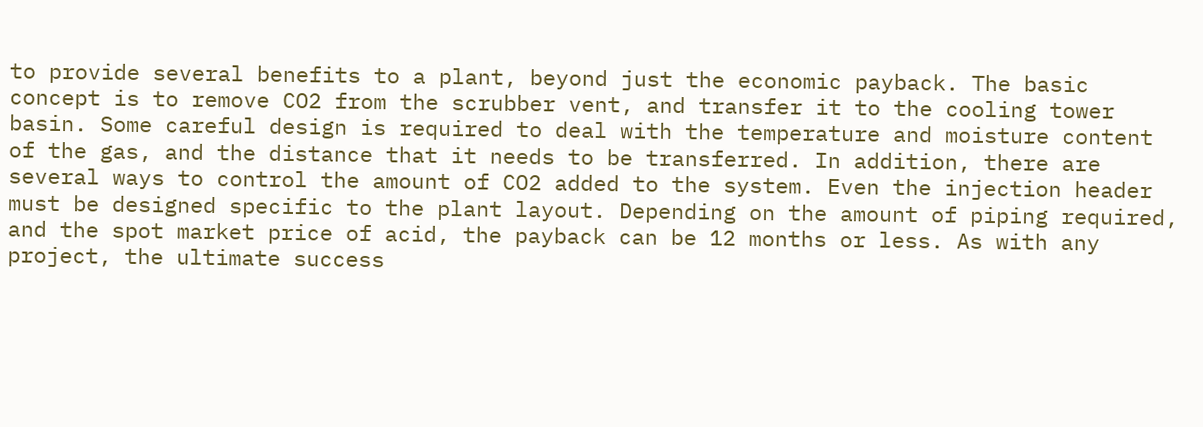to provide several benefits to a plant, beyond just the economic payback. The basic concept is to remove CO2 from the scrubber vent, and transfer it to the cooling tower basin. Some careful design is required to deal with the temperature and moisture content of the gas, and the distance that it needs to be transferred. In addition, there are several ways to control the amount of CO2 added to the system. Even the injection header must be designed specific to the plant layout. Depending on the amount of piping required, and the spot market price of acid, the payback can be 12 months or less. As with any project, the ultimate success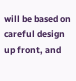will be based on careful design up front, and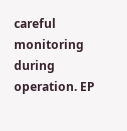careful monitoring during operation. EP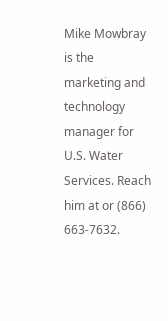Mike Mowbray is the marketing and technology manager for U.S. Water Services. Reach him at or (866) 663-7632.